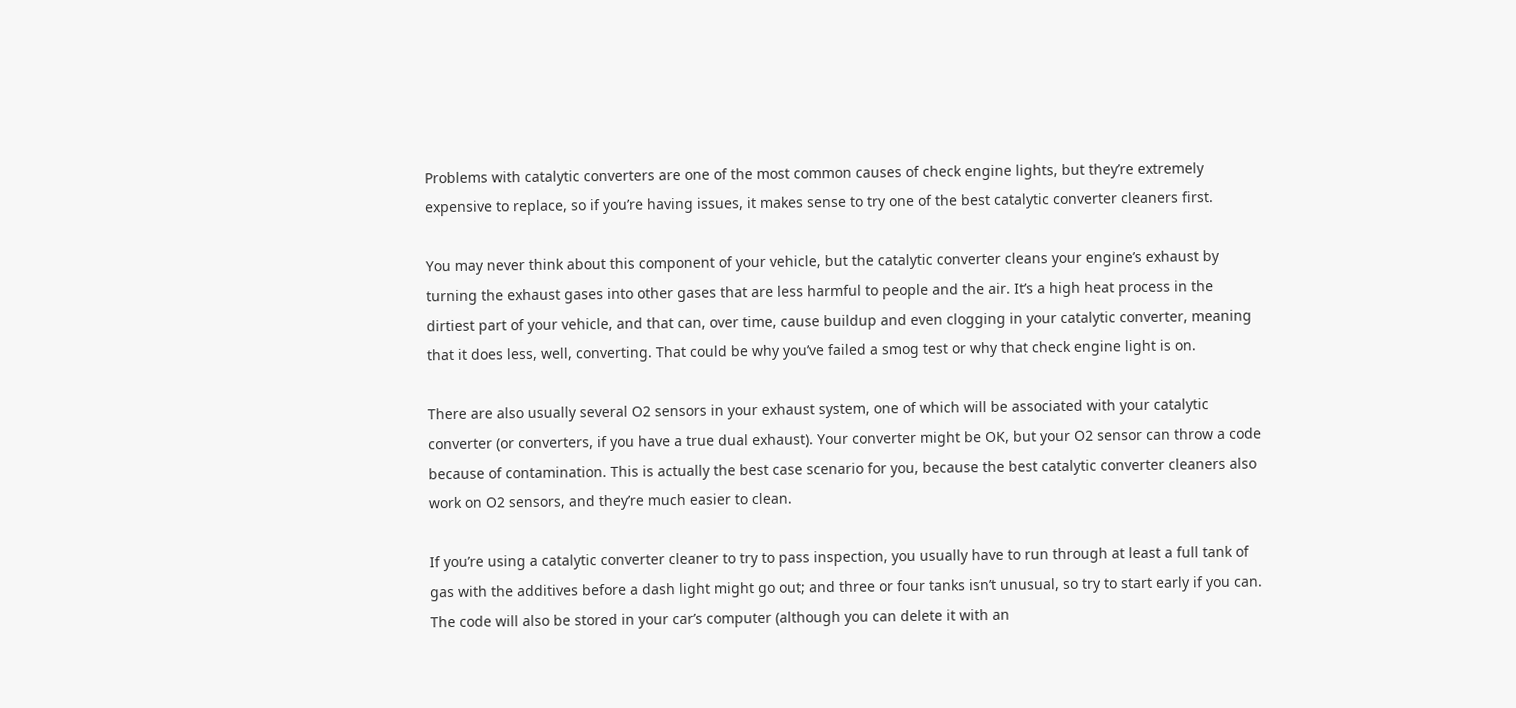Problems with catalytic converters are one of the most common causes of check engine lights, but they’re extremely expensive to replace, so if you’re having issues, it makes sense to try one of the best catalytic converter cleaners first.

You may never think about this component of your vehicle, but the catalytic converter cleans your engine’s exhaust by turning the exhaust gases into other gases that are less harmful to people and the air. It’s a high heat process in the dirtiest part of your vehicle, and that can, over time, cause buildup and even clogging in your catalytic converter, meaning that it does less, well, converting. That could be why you’ve failed a smog test or why that check engine light is on.

There are also usually several O2 sensors in your exhaust system, one of which will be associated with your catalytic converter (or converters, if you have a true dual exhaust). Your converter might be OK, but your O2 sensor can throw a code because of contamination. This is actually the best case scenario for you, because the best catalytic converter cleaners also work on O2 sensors, and they’re much easier to clean.

If you’re using a catalytic converter cleaner to try to pass inspection, you usually have to run through at least a full tank of gas with the additives before a dash light might go out; and three or four tanks isn’t unusual, so try to start early if you can. The code will also be stored in your car’s computer (although you can delete it with an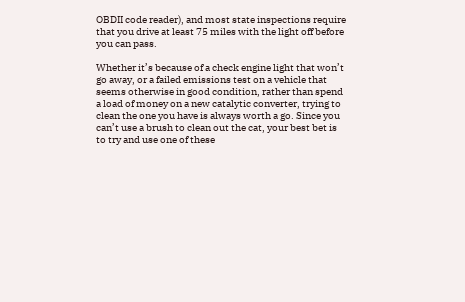OBDII code reader), and most state inspections require that you drive at least 75 miles with the light off before you can pass.

Whether it’s because of a check engine light that won’t go away, or a failed emissions test on a vehicle that seems otherwise in good condition, rather than spend a load of money on a new catalytic converter, trying to clean the one you have is always worth a go. Since you can’t use a brush to clean out the cat, your best bet is to try and use one of these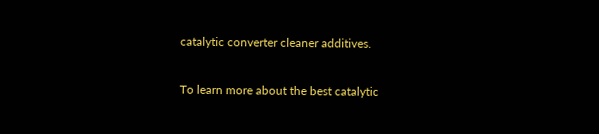catalytic converter cleaner additives.

To learn more about the best catalytic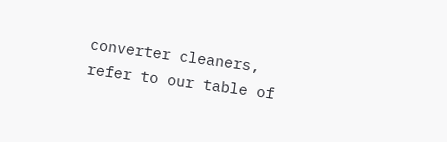converter cleaners, refer to our table of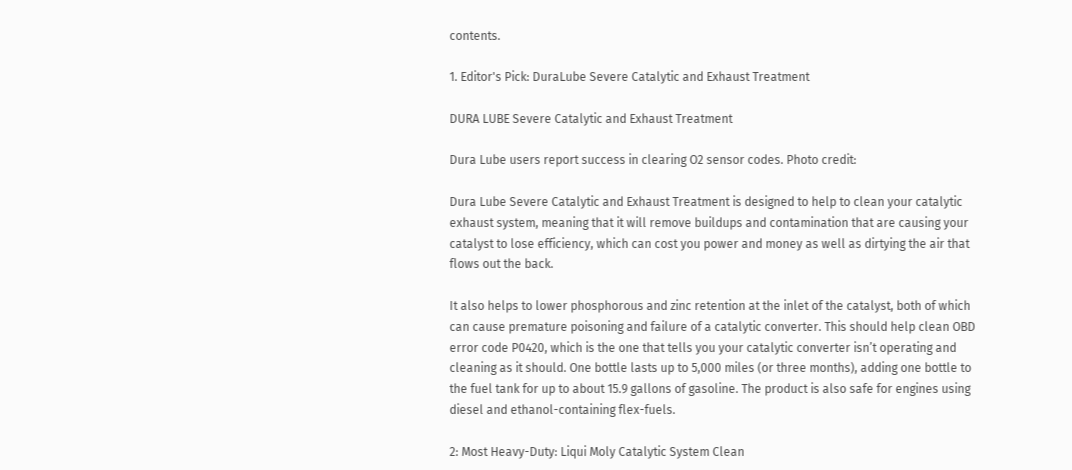contents.

1. Editor's Pick: DuraLube Severe Catalytic and Exhaust Treatment

DURA LUBE Severe Catalytic and Exhaust Treatment

Dura Lube users report success in clearing O2 sensor codes. Photo credit:

Dura Lube Severe Catalytic and Exhaust Treatment is designed to help to clean your catalytic exhaust system, meaning that it will remove buildups and contamination that are causing your catalyst to lose efficiency, which can cost you power and money as well as dirtying the air that flows out the back.

It also helps to lower phosphorous and zinc retention at the inlet of the catalyst, both of which can cause premature poisoning and failure of a catalytic converter. This should help clean OBD error code P0420, which is the one that tells you your catalytic converter isn’t operating and cleaning as it should. One bottle lasts up to 5,000 miles (or three months), adding one bottle to the fuel tank for up to about 15.9 gallons of gasoline. The product is also safe for engines using diesel and ethanol-containing flex-fuels.

2: Most Heavy-Duty: Liqui Moly Catalytic System Clean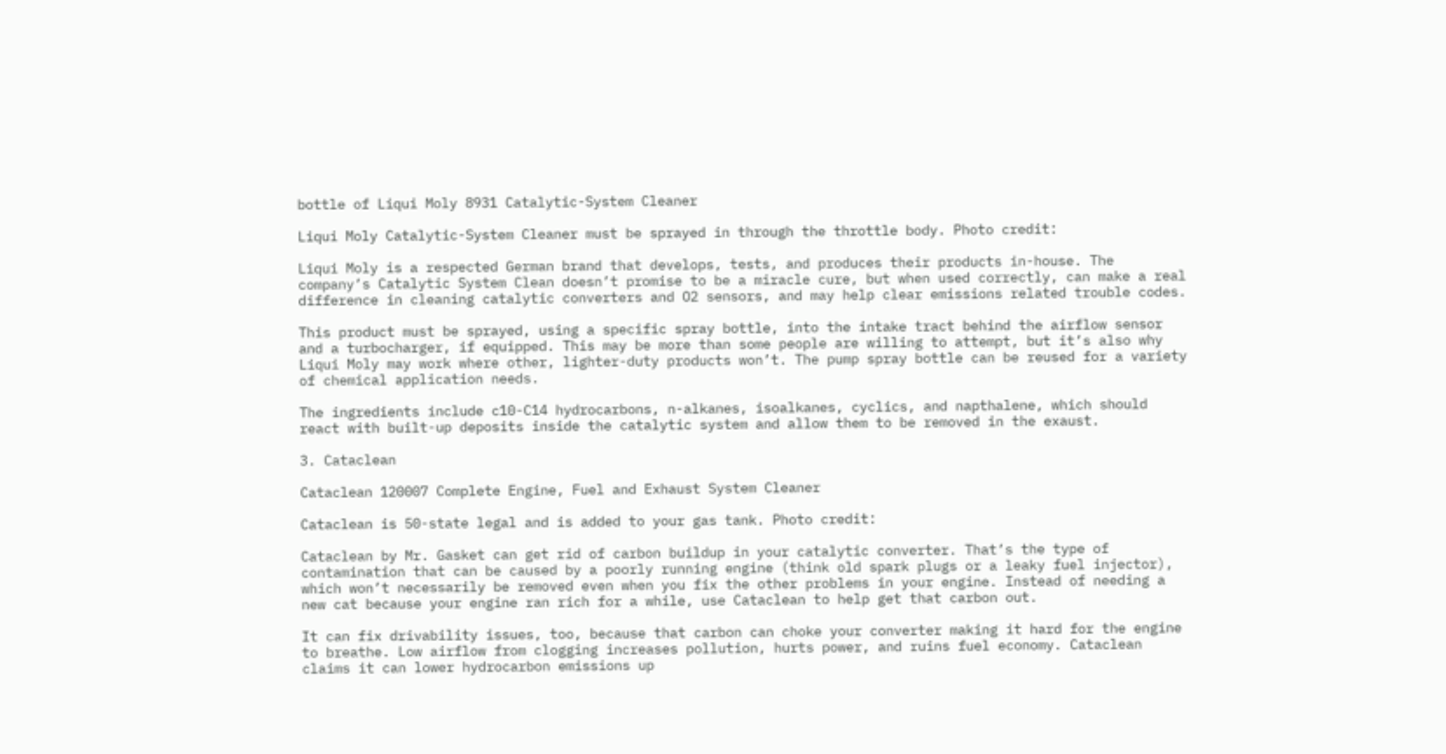bottle of Liqui Moly 8931 Catalytic-System Cleaner

Liqui Moly Catalytic-System Cleaner must be sprayed in through the throttle body. Photo credit:

Liqui Moly is a respected German brand that develops, tests, and produces their products in-house. The company’s Catalytic System Clean doesn’t promise to be a miracle cure, but when used correctly, can make a real difference in cleaning catalytic converters and O2 sensors, and may help clear emissions related trouble codes.

This product must be sprayed, using a specific spray bottle, into the intake tract behind the airflow sensor and a turbocharger, if equipped. This may be more than some people are willing to attempt, but it’s also why Liqui Moly may work where other, lighter-duty products won’t. The pump spray bottle can be reused for a variety of chemical application needs.

The ingredients include c10-C14 hydrocarbons, n-alkanes, isoalkanes, cyclics, and napthalene, which should react with built-up deposits inside the catalytic system and allow them to be removed in the exaust.

3. Cataclean

Cataclean 120007 Complete Engine, Fuel and Exhaust System Cleaner

Cataclean is 50-state legal and is added to your gas tank. Photo credit:

Cataclean by Mr. Gasket can get rid of carbon buildup in your catalytic converter. That’s the type of contamination that can be caused by a poorly running engine (think old spark plugs or a leaky fuel injector), which won’t necessarily be removed even when you fix the other problems in your engine. Instead of needing a new cat because your engine ran rich for a while, use Cataclean to help get that carbon out.

It can fix drivability issues, too, because that carbon can choke your converter making it hard for the engine to breathe. Low airflow from clogging increases pollution, hurts power, and ruins fuel economy. Cataclean claims it can lower hydrocarbon emissions up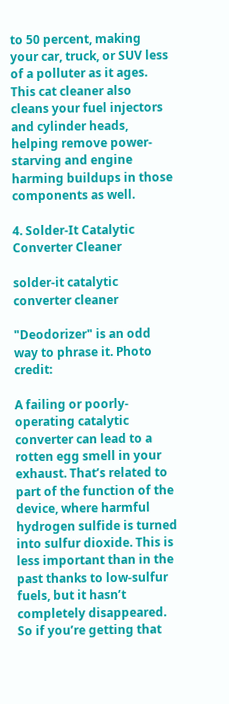to 50 percent, making your car, truck, or SUV less of a polluter as it ages. This cat cleaner also cleans your fuel injectors and cylinder heads, helping remove power-starving and engine harming buildups in those components as well.

4. Solder-It Catalytic Converter Cleaner

solder-it catalytic converter cleaner

"Deodorizer" is an odd way to phrase it. Photo credit:

A failing or poorly-operating catalytic converter can lead to a rotten egg smell in your exhaust. That’s related to part of the function of the device, where harmful hydrogen sulfide is turned into sulfur dioxide. This is less important than in the past thanks to low-sulfur fuels, but it hasn’t completely disappeared. So if you’re getting that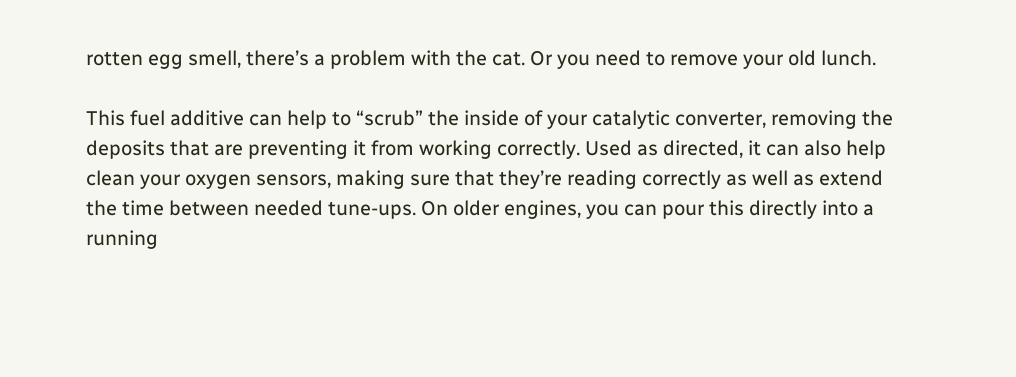rotten egg smell, there’s a problem with the cat. Or you need to remove your old lunch.

This fuel additive can help to “scrub” the inside of your catalytic converter, removing the deposits that are preventing it from working correctly. Used as directed, it can also help clean your oxygen sensors, making sure that they’re reading correctly as well as extend the time between needed tune-ups. On older engines, you can pour this directly into a running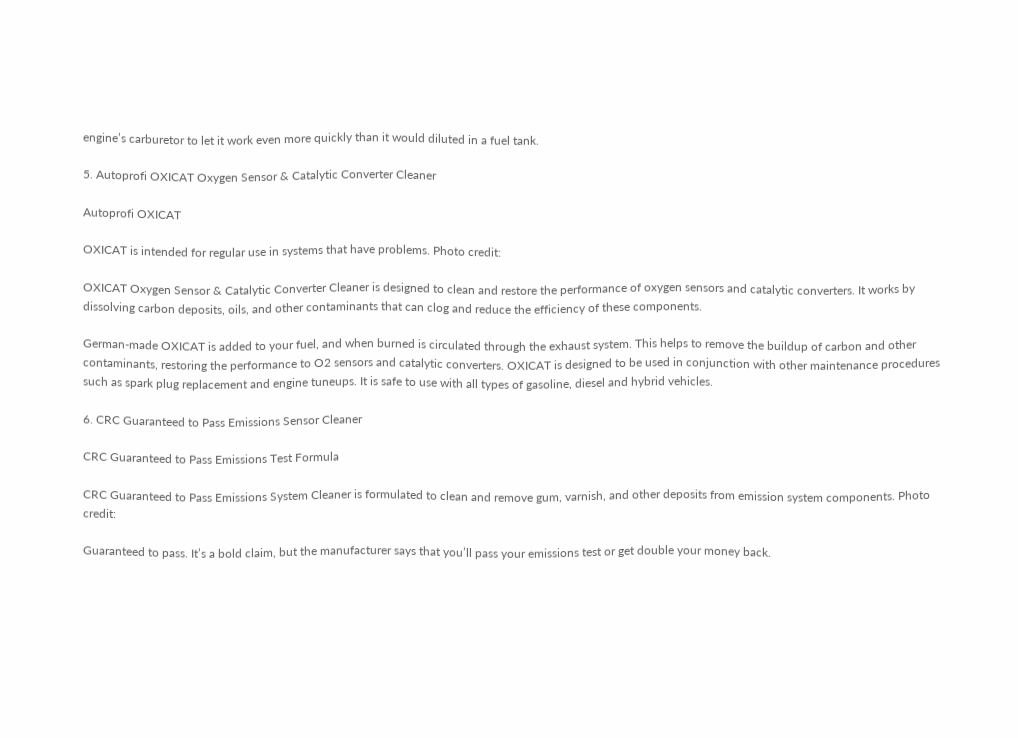engine’s carburetor to let it work even more quickly than it would diluted in a fuel tank.

5. Autoprofi OXICAT Oxygen Sensor & Catalytic Converter Cleaner

Autoprofi OXICAT

OXICAT is intended for regular use in systems that have problems. Photo credit:

OXICAT Oxygen Sensor & Catalytic Converter Cleaner is designed to clean and restore the performance of oxygen sensors and catalytic converters. It works by dissolving carbon deposits, oils, and other contaminants that can clog and reduce the efficiency of these components.

German-made OXICAT is added to your fuel, and when burned is circulated through the exhaust system. This helps to remove the buildup of carbon and other contaminants, restoring the performance to O2 sensors and catalytic converters. OXICAT is designed to be used in conjunction with other maintenance procedures such as spark plug replacement and engine tuneups. It is safe to use with all types of gasoline, diesel and hybrid vehicles.

6. CRC Guaranteed to Pass Emissions Sensor Cleaner

CRC Guaranteed to Pass Emissions Test Formula

CRC Guaranteed to Pass Emissions System Cleaner is formulated to clean and remove gum, varnish, and other deposits from emission system components. Photo credit:

Guaranteed to pass. It’s a bold claim, but the manufacturer says that you’ll pass your emissions test or get double your money back.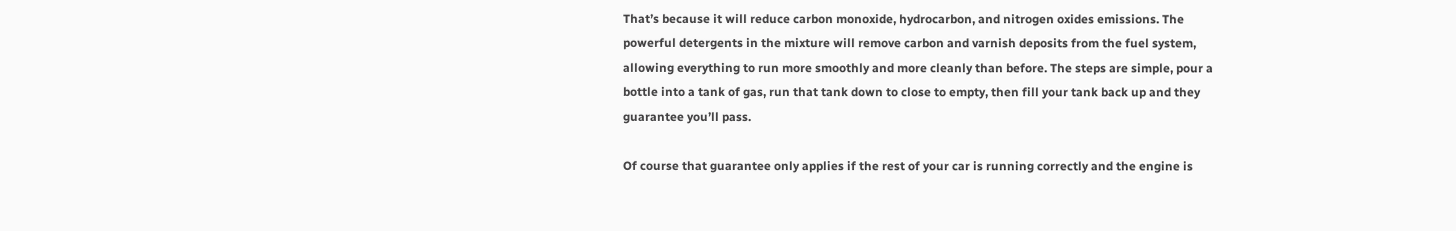That’s because it will reduce carbon monoxide, hydrocarbon, and nitrogen oxides emissions. The powerful detergents in the mixture will remove carbon and varnish deposits from the fuel system, allowing everything to run more smoothly and more cleanly than before. The steps are simple, pour a bottle into a tank of gas, run that tank down to close to empty, then fill your tank back up and they guarantee you’ll pass.

Of course that guarantee only applies if the rest of your car is running correctly and the engine is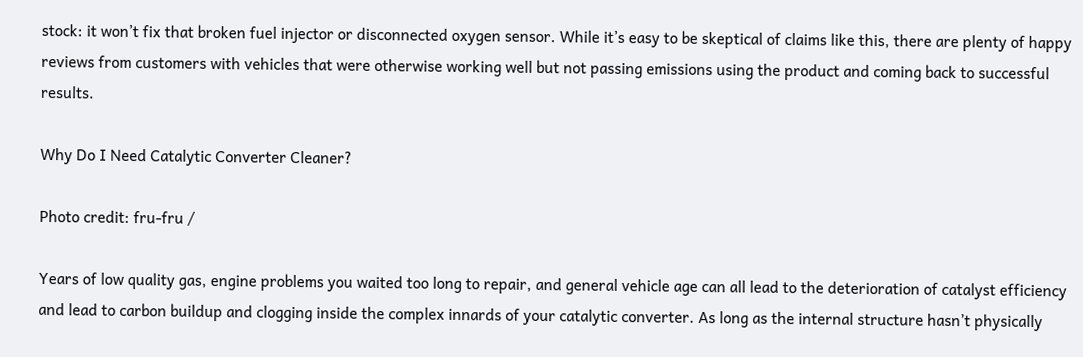stock: it won’t fix that broken fuel injector or disconnected oxygen sensor. While it’s easy to be skeptical of claims like this, there are plenty of happy reviews from customers with vehicles that were otherwise working well but not passing emissions using the product and coming back to successful results.

Why Do I Need Catalytic Converter Cleaner?

Photo credit: fru-fru /

Years of low quality gas, engine problems you waited too long to repair, and general vehicle age can all lead to the deterioration of catalyst efficiency and lead to carbon buildup and clogging inside the complex innards of your catalytic converter. As long as the internal structure hasn’t physically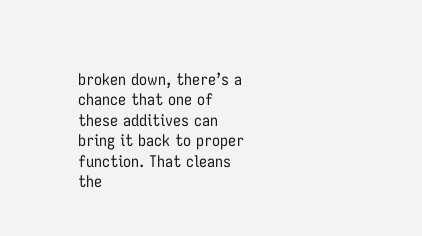broken down, there’s a chance that one of these additives can bring it back to proper function. That cleans the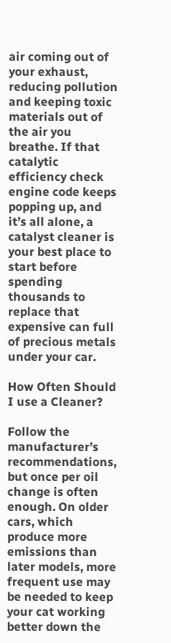air coming out of your exhaust, reducing pollution and keeping toxic materials out of the air you breathe. If that catalytic efficiency check engine code keeps popping up, and it’s all alone, a catalyst cleaner is your best place to start before spending thousands to replace that expensive can full of precious metals under your car.

How Often Should I use a Cleaner?

Follow the manufacturer’s recommendations, but once per oil change is often enough. On older cars, which produce more emissions than later models, more frequent use may be needed to keep your cat working better down the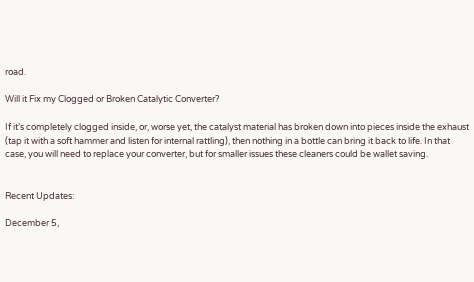road.

Will it Fix my Clogged or Broken Catalytic Converter?

If it’s completely clogged inside, or, worse yet, the catalyst material has broken down into pieces inside the exhaust (tap it with a soft hammer and listen for internal rattling), then nothing in a bottle can bring it back to life. In that case, you will need to replace your converter, but for smaller issues these cleaners could be wallet saving.


Recent Updates:

December 5,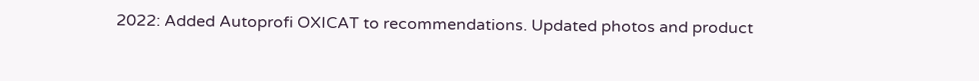2022: Added Autoprofi OXICAT to recommendations. Updated photos and product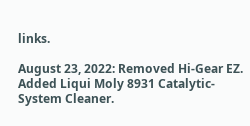links.

August 23, 2022: Removed Hi-Gear EZ. Added Liqui Moly 8931 Catalytic-System Cleaner.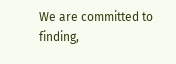We are committed to finding,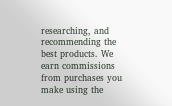researching, and recommending the best products. We earn commissions from purchases you make using the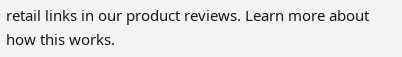retail links in our product reviews. Learn more about how this works.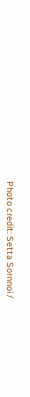Photo credit: Setta Sornnoi /